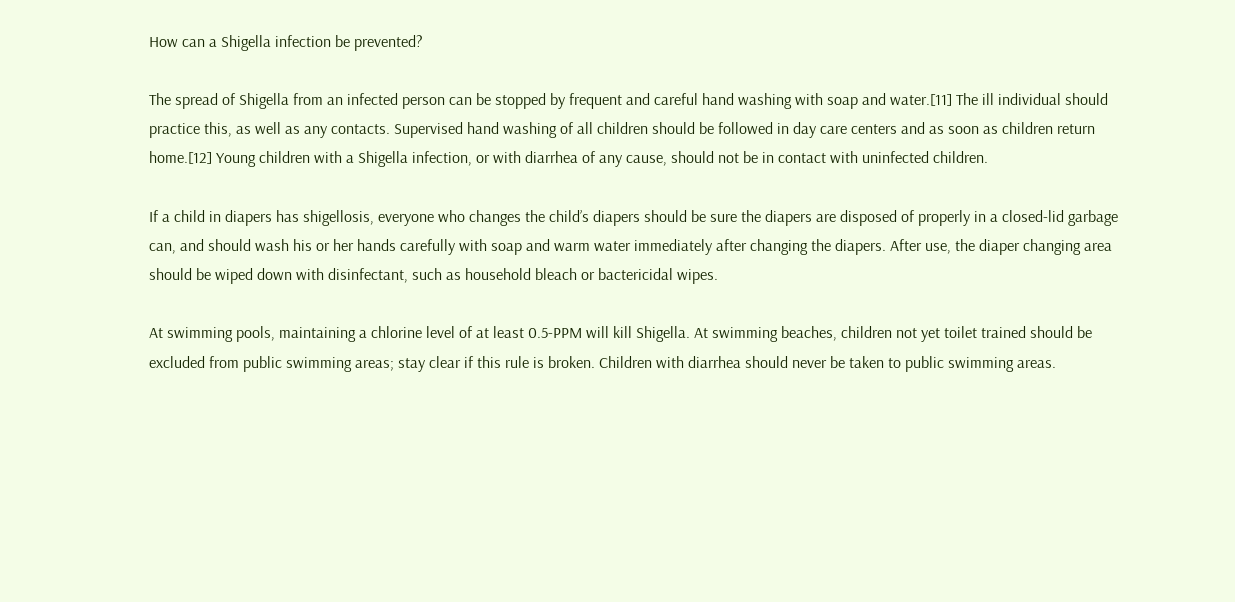How can a Shigella infection be prevented?

The spread of Shigella from an infected person can be stopped by frequent and careful hand washing with soap and water.[11] The ill individual should practice this, as well as any contacts. Supervised hand washing of all children should be followed in day care centers and as soon as children return home.[12] Young children with a Shigella infection, or with diarrhea of any cause, should not be in contact with uninfected children.

If a child in diapers has shigellosis, everyone who changes the child’s diapers should be sure the diapers are disposed of properly in a closed-lid garbage can, and should wash his or her hands carefully with soap and warm water immediately after changing the diapers. After use, the diaper changing area should be wiped down with disinfectant, such as household bleach or bactericidal wipes.

At swimming pools, maintaining a chlorine level of at least 0.5-PPM will kill Shigella. At swimming beaches, children not yet toilet trained should be excluded from public swimming areas; stay clear if this rule is broken. Children with diarrhea should never be taken to public swimming areas.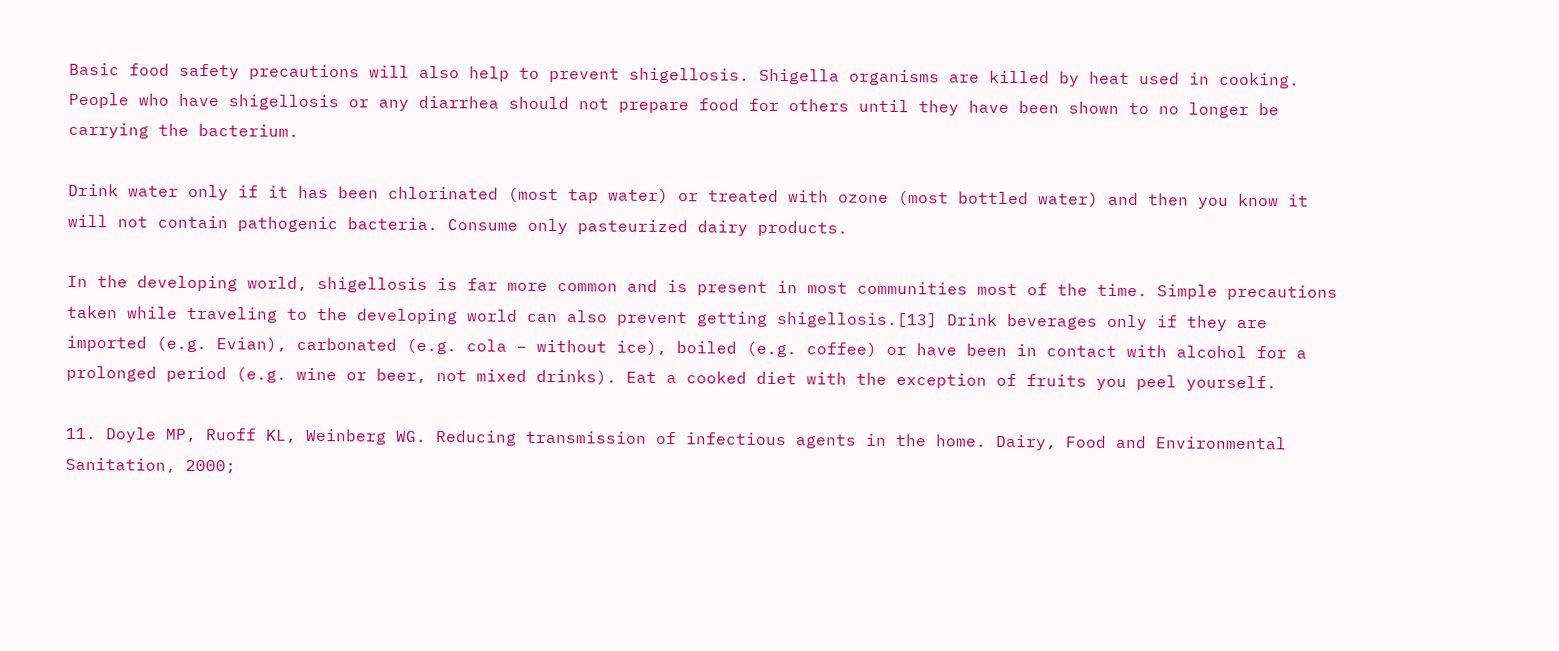Basic food safety precautions will also help to prevent shigellosis. Shigella organisms are killed by heat used in cooking. People who have shigellosis or any diarrhea should not prepare food for others until they have been shown to no longer be carrying the bacterium.

Drink water only if it has been chlorinated (most tap water) or treated with ozone (most bottled water) and then you know it will not contain pathogenic bacteria. Consume only pasteurized dairy products.

In the developing world, shigellosis is far more common and is present in most communities most of the time. Simple precautions taken while traveling to the developing world can also prevent getting shigellosis.[13] Drink beverages only if they are imported (e.g. Evian), carbonated (e.g. cola – without ice), boiled (e.g. coffee) or have been in contact with alcohol for a prolonged period (e.g. wine or beer, not mixed drinks). Eat a cooked diet with the exception of fruits you peel yourself.

11. Doyle MP, Ruoff KL, Weinberg WG. Reducing transmission of infectious agents in the home. Dairy, Food and Environmental Sanitation, 2000;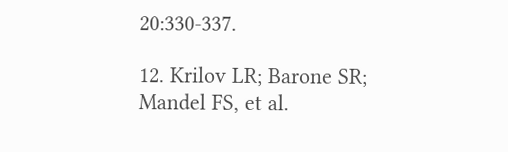20:330-337.

12. Krilov LR; Barone SR; Mandel FS, et al.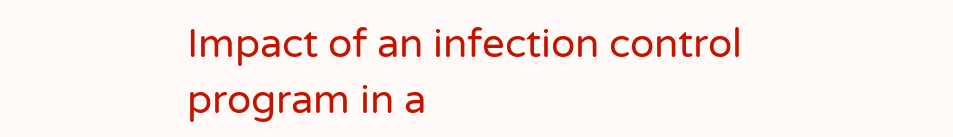Impact of an infection control program in a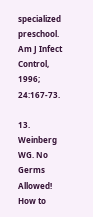specialized preschool. Am J Infect Control, 1996; 24:167-73.

13. Weinberg WG. No Germs Allowed! How to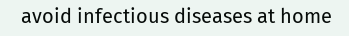avoid infectious diseases at home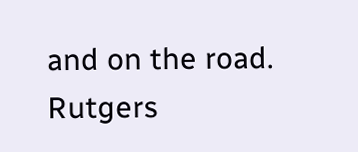and on the road. Rutgers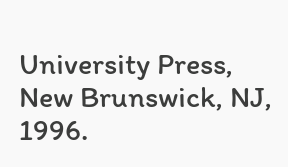University Press, New Brunswick, NJ, 1996.